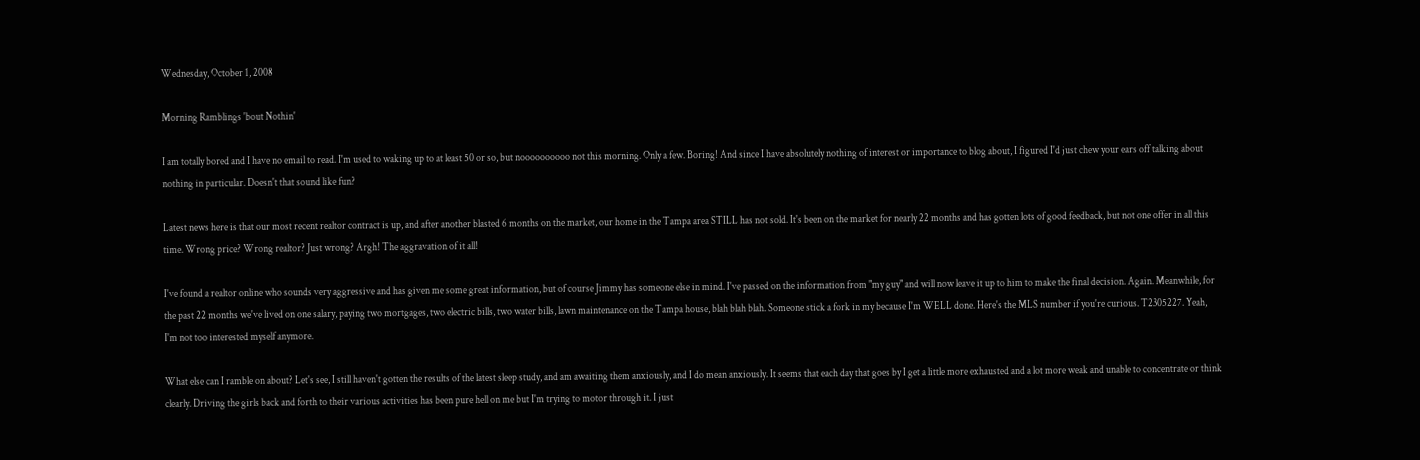Wednesday, October 1, 2008

Morning Ramblings 'bout Nothin'

I am totally bored and I have no email to read. I'm used to waking up to at least 50 or so, but noooooooooo not this morning. Only a few. Boring! And since I have absolutely nothing of interest or importance to blog about, I figured I'd just chew your ears off talking about nothing in particular. Doesn't that sound like fun?

Latest news here is that our most recent realtor contract is up, and after another blasted 6 months on the market, our home in the Tampa area STILL has not sold. It's been on the market for nearly 22 months and has gotten lots of good feedback, but not one offer in all this time. Wrong price? Wrong realtor? Just wrong? Argh! The aggravation of it all!

I've found a realtor online who sounds very aggressive and has given me some great information, but of course Jimmy has someone else in mind. I've passed on the information from "my guy" and will now leave it up to him to make the final decision. Again. Meanwhile, for the past 22 months we've lived on one salary, paying two mortgages, two electric bills, two water bills, lawn maintenance on the Tampa house, blah blah blah. Someone stick a fork in my because I'm WELL done. Here's the MLS number if you're curious. T2305227. Yeah, I'm not too interested myself anymore.

What else can I ramble on about? Let's see, I still haven't gotten the results of the latest sleep study, and am awaiting them anxiously, and I do mean anxiously. It seems that each day that goes by I get a little more exhausted and a lot more weak and unable to concentrate or think clearly. Driving the girls back and forth to their various activities has been pure hell on me but I'm trying to motor through it. I just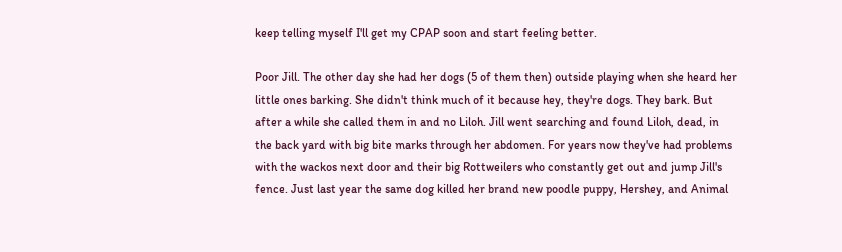keep telling myself I'll get my CPAP soon and start feeling better.

Poor Jill. The other day she had her dogs (5 of them then) outside playing when she heard her little ones barking. She didn't think much of it because hey, they're dogs. They bark. But after a while she called them in and no Liloh. Jill went searching and found Liloh, dead, in the back yard with big bite marks through her abdomen. For years now they've had problems with the wackos next door and their big Rottweilers who constantly get out and jump Jill's fence. Just last year the same dog killed her brand new poodle puppy, Hershey, and Animal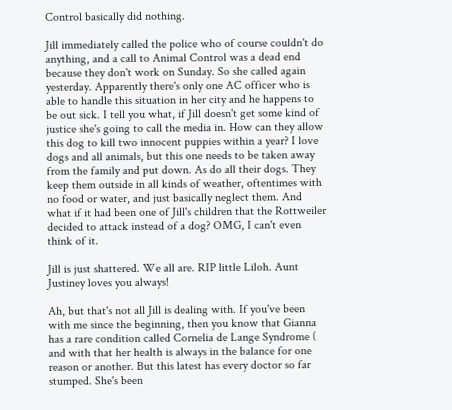Control basically did nothing.

Jill immediately called the police who of course couldn't do anything, and a call to Animal Control was a dead end because they don't work on Sunday. So she called again yesterday. Apparently there's only one AC officer who is able to handle this situation in her city and he happens to be out sick. I tell you what, if Jill doesn't get some kind of justice she's going to call the media in. How can they allow this dog to kill two innocent puppies within a year? I love dogs and all animals, but this one needs to be taken away from the family and put down. As do all their dogs. They keep them outside in all kinds of weather, oftentimes with no food or water, and just basically neglect them. And what if it had been one of Jill's children that the Rottweiler decided to attack instead of a dog? OMG, I can't even think of it.

Jill is just shattered. We all are. RIP little Liloh. Aunt Justiney loves you always!

Ah, but that's not all Jill is dealing with. If you've been with me since the beginning, then you know that Gianna has a rare condition called Cornelia de Lange Syndrome ( and with that her health is always in the balance for one reason or another. But this latest has every doctor so far stumped. She's been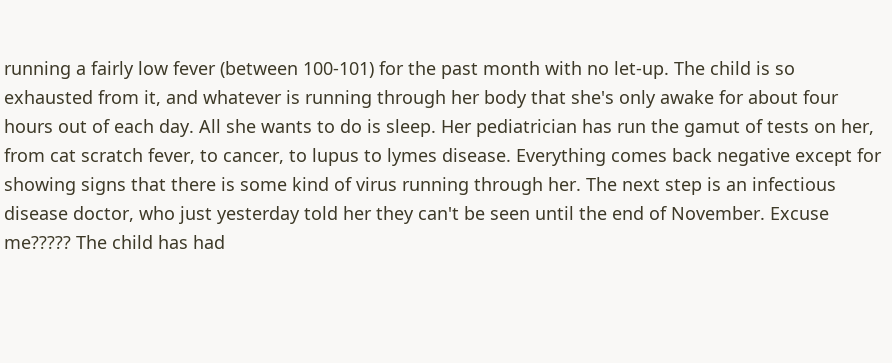running a fairly low fever (between 100-101) for the past month with no let-up. The child is so exhausted from it, and whatever is running through her body that she's only awake for about four hours out of each day. All she wants to do is sleep. Her pediatrician has run the gamut of tests on her, from cat scratch fever, to cancer, to lupus to lymes disease. Everything comes back negative except for showing signs that there is some kind of virus running through her. The next step is an infectious disease doctor, who just yesterday told her they can't be seen until the end of November. Excuse me????? The child has had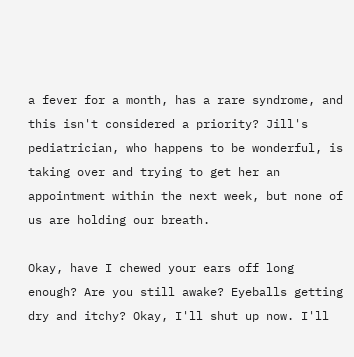a fever for a month, has a rare syndrome, and this isn't considered a priority? Jill's pediatrician, who happens to be wonderful, is taking over and trying to get her an appointment within the next week, but none of us are holding our breath.

Okay, have I chewed your ears off long enough? Are you still awake? Eyeballs getting dry and itchy? Okay, I'll shut up now. I'll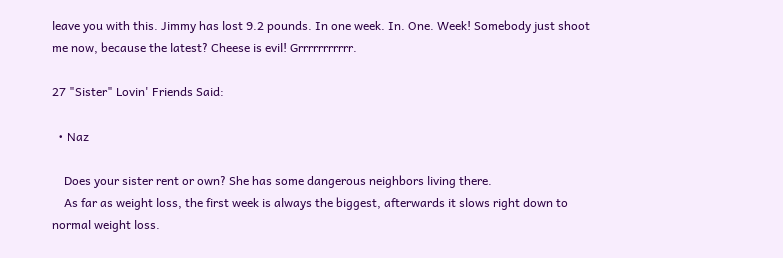leave you with this. Jimmy has lost 9.2 pounds. In one week. In. One. Week! Somebody just shoot me now, because the latest? Cheese is evil! Grrrrrrrrrrr.

27 "Sister" Lovin' Friends Said:

  • Naz

    Does your sister rent or own? She has some dangerous neighbors living there.
    As far as weight loss, the first week is always the biggest, afterwards it slows right down to normal weight loss.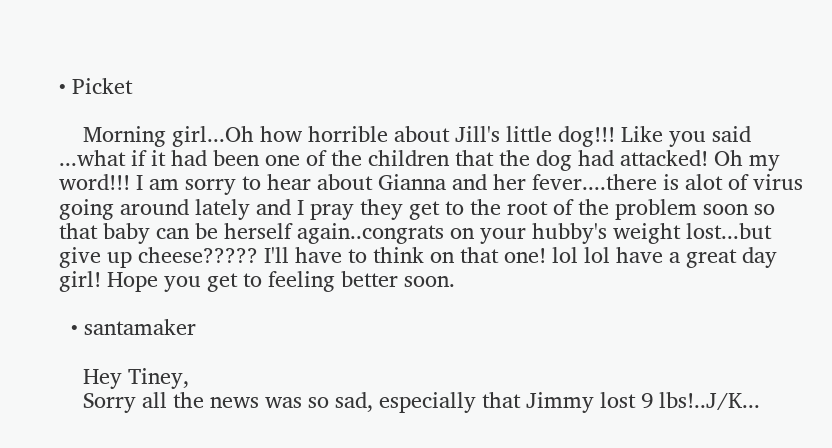• Picket

    Morning girl...Oh how horrible about Jill's little dog!!! Like you said ...what if it had been one of the children that the dog had attacked! Oh my word!!! I am sorry to hear about Gianna and her fever....there is alot of virus going around lately and I pray they get to the root of the problem soon so that baby can be herself again..congrats on your hubby's weight lost...but give up cheese????? I'll have to think on that one! lol lol have a great day girl! Hope you get to feeling better soon.

  • santamaker

    Hey Tiney,
    Sorry all the news was so sad, especially that Jimmy lost 9 lbs!..J/K...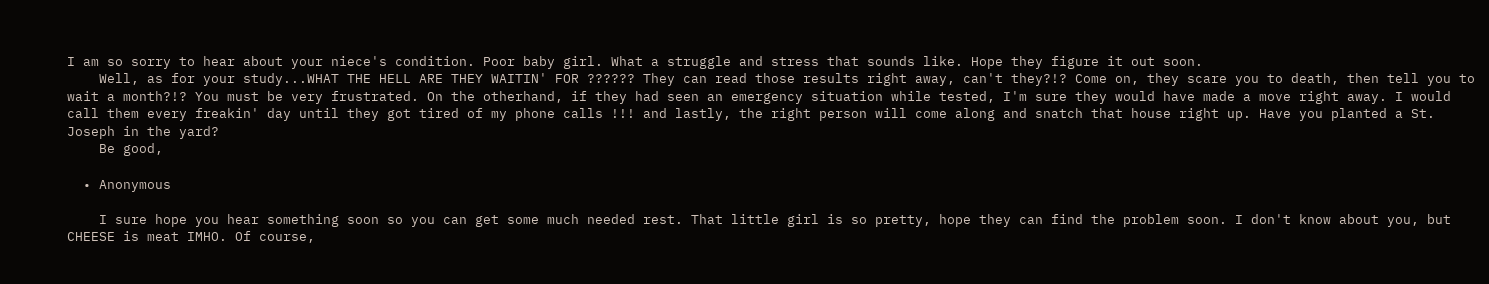I am so sorry to hear about your niece's condition. Poor baby girl. What a struggle and stress that sounds like. Hope they figure it out soon.
    Well, as for your study...WHAT THE HELL ARE THEY WAITIN' FOR ?????? They can read those results right away, can't they?!? Come on, they scare you to death, then tell you to wait a month?!? You must be very frustrated. On the otherhand, if they had seen an emergency situation while tested, I'm sure they would have made a move right away. I would call them every freakin' day until they got tired of my phone calls !!! and lastly, the right person will come along and snatch that house right up. Have you planted a St. Joseph in the yard?
    Be good,

  • Anonymous

    I sure hope you hear something soon so you can get some much needed rest. That little girl is so pretty, hope they can find the problem soon. I don't know about you, but CHEESE is meat IMHO. Of course,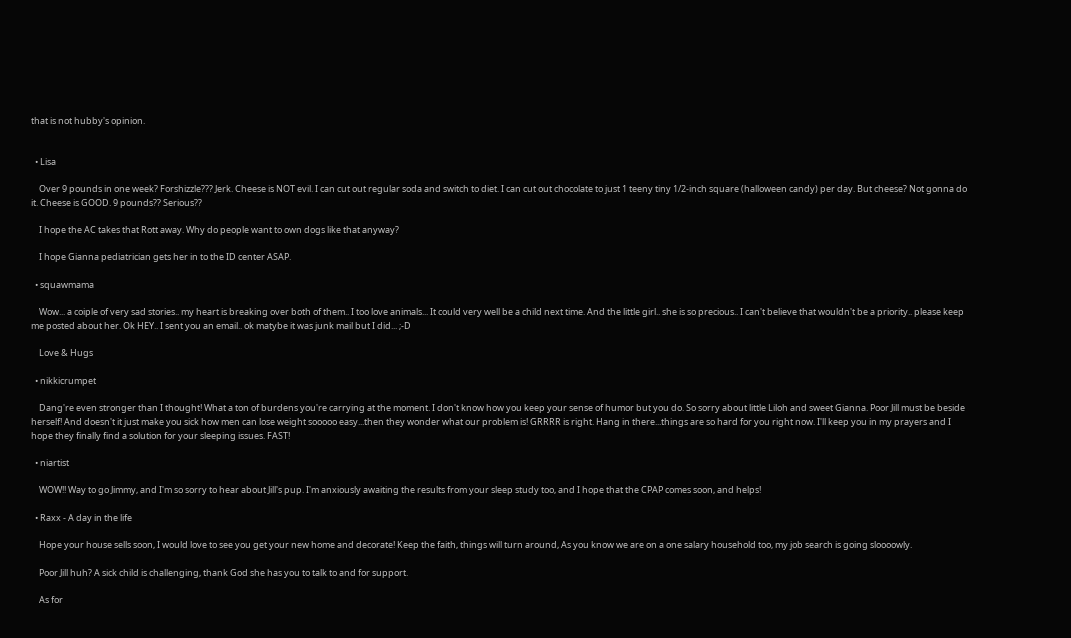that is not hubby's opinion.


  • Lisa

    Over 9 pounds in one week? Forshizzle??? Jerk. Cheese is NOT evil. I can cut out regular soda and switch to diet. I can cut out chocolate to just 1 teeny tiny 1/2-inch square (halloween candy) per day. But cheese? Not gonna do it. Cheese is GOOD. 9 pounds?? Serious??

    I hope the AC takes that Rott away. Why do people want to own dogs like that anyway?

    I hope Gianna pediatrician gets her in to the ID center ASAP.

  • squawmama

    Wow... a coiple of very sad stories.. my heart is breaking over both of them.. I too love animals... It could very well be a child next time. And the little girl.. she is so precious.. I can't believe that wouldn't be a priority.. please keep me posted about her. Ok HEY.. I sent you an email.. ok matybe it was junk mail but I did... ;-D

    Love & Hugs

  • nikkicrumpet

    Dang're even stronger than I thought! What a ton of burdens you're carrying at the moment. I don't know how you keep your sense of humor but you do. So sorry about little Liloh and sweet Gianna. Poor Jill must be beside herself! And doesn't it just make you sick how men can lose weight sooooo easy...then they wonder what our problem is! GRRRR is right. Hang in there...things are so hard for you right now. I'll keep you in my prayers and I hope they finally find a solution for your sleeping issues. FAST!

  • niartist

    WOW!! Way to go Jimmy, and I'm so sorry to hear about Jill's pup. I'm anxiously awaiting the results from your sleep study too, and I hope that the CPAP comes soon, and helps!

  • Raxx - A day in the life

    Hope your house sells soon, I would love to see you get your new home and decorate! Keep the faith, things will turn around, As you know we are on a one salary household too, my job search is going sloooowly.

    Poor Jill huh? A sick child is challenging, thank God she has you to talk to and for support.

    As for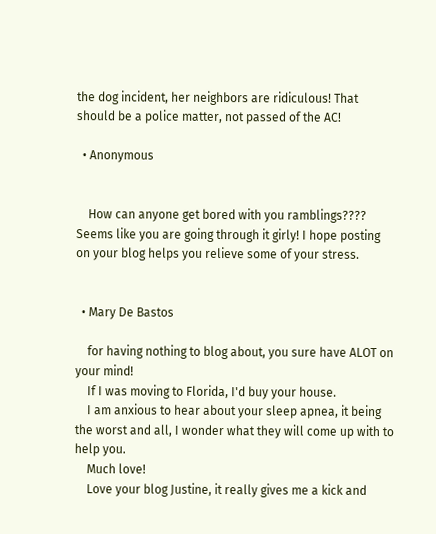the dog incident, her neighbors are ridiculous! That should be a police matter, not passed of the AC!

  • Anonymous


    How can anyone get bored with you ramblings???? Seems like you are going through it girly! I hope posting on your blog helps you relieve some of your stress.


  • Mary De Bastos

    for having nothing to blog about, you sure have ALOT on your mind!
    If I was moving to Florida, I'd buy your house.
    I am anxious to hear about your sleep apnea, it being the worst and all, I wonder what they will come up with to help you.
    Much love!
    Love your blog Justine, it really gives me a kick and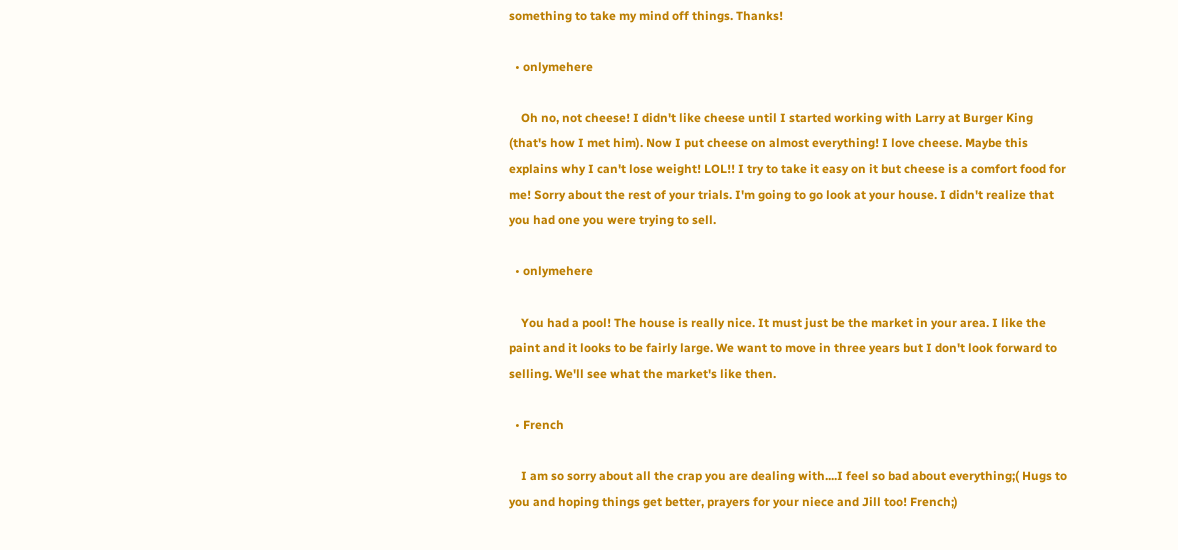something to take my mind off things. Thanks!

  • onlymehere

    Oh no, not cheese! I didn't like cheese until I started working with Larry at Burger King (that's how I met him). Now I put cheese on almost everything! I love cheese. Maybe this explains why I can't lose weight! LOL!! I try to take it easy on it but cheese is a comfort food for me! Sorry about the rest of your trials. I'm going to go look at your house. I didn't realize that you had one you were trying to sell.

  • onlymehere

    You had a pool! The house is really nice. It must just be the market in your area. I like the paint and it looks to be fairly large. We want to move in three years but I don't look forward to selling. We'll see what the market's like then.

  • French

    I am so sorry about all the crap you are dealing with....I feel so bad about everything;( Hugs to you and hoping things get better, prayers for your niece and Jill too! French;)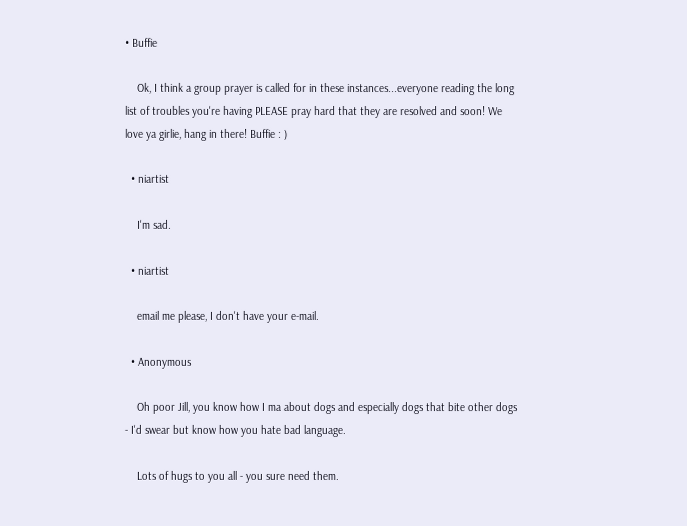• Buffie

    Ok, I think a group prayer is called for in these instances...everyone reading the long list of troubles you're having PLEASE pray hard that they are resolved and soon! We love ya girlie, hang in there! Buffie : )

  • niartist

    I'm sad.

  • niartist

    email me please, I don't have your e-mail.

  • Anonymous

    Oh poor Jill, you know how I ma about dogs and especially dogs that bite other dogs - I'd swear but know how you hate bad language.

    Lots of hugs to you all - you sure need them.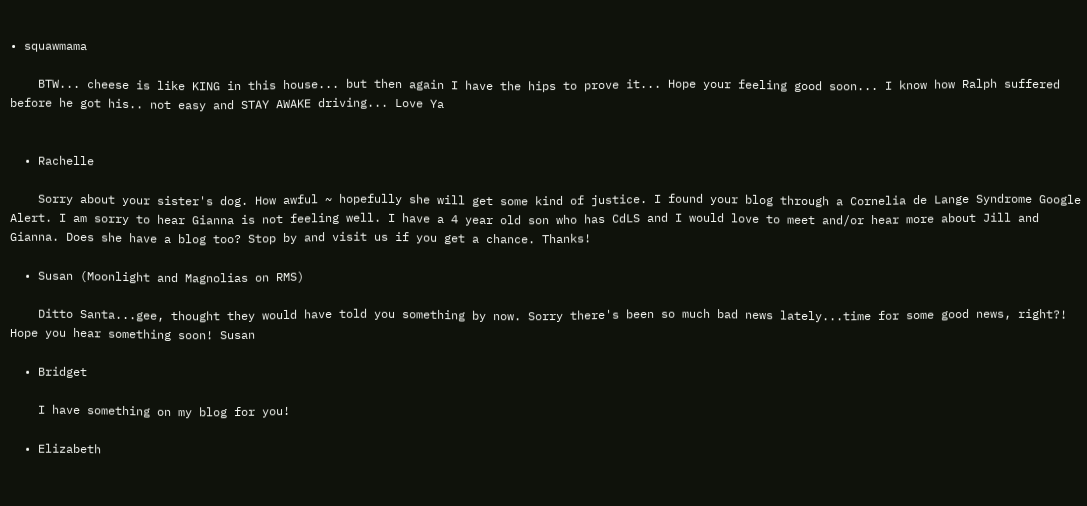• squawmama

    BTW... cheese is like KING in this house... but then again I have the hips to prove it... Hope your feeling good soon... I know how Ralph suffered before he got his.. not easy and STAY AWAKE driving... Love Ya


  • Rachelle

    Sorry about your sister's dog. How awful ~ hopefully she will get some kind of justice. I found your blog through a Cornelia de Lange Syndrome Google Alert. I am sorry to hear Gianna is not feeling well. I have a 4 year old son who has CdLS and I would love to meet and/or hear more about Jill and Gianna. Does she have a blog too? Stop by and visit us if you get a chance. Thanks!

  • Susan (Moonlight and Magnolias on RMS)

    Ditto Santa...gee, thought they would have told you something by now. Sorry there's been so much bad news lately...time for some good news, right?! Hope you hear something soon! Susan

  • Bridget

    I have something on my blog for you!

  • Elizabeth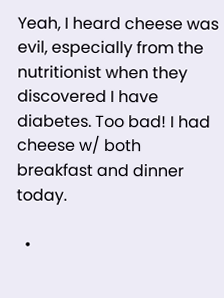Yeah, I heard cheese was evil, especially from the nutritionist when they discovered I have diabetes. Too bad! I had cheese w/ both breakfast and dinner today.

  •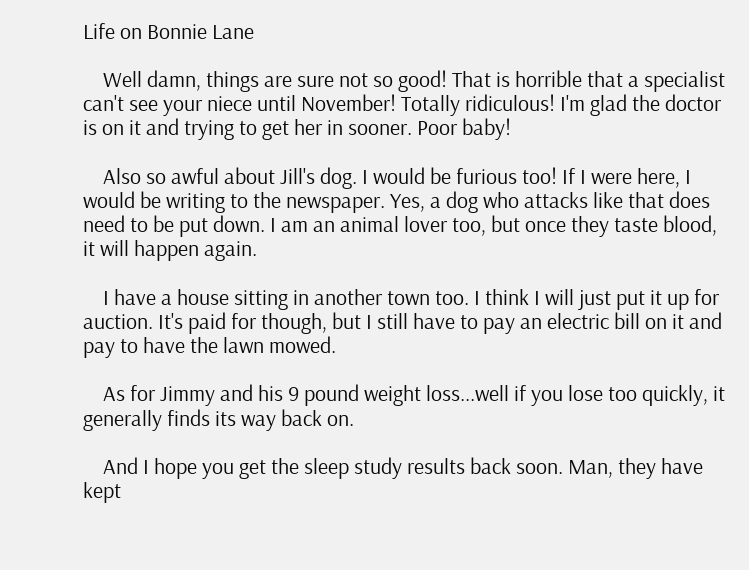Life on Bonnie Lane

    Well damn, things are sure not so good! That is horrible that a specialist can't see your niece until November! Totally ridiculous! I'm glad the doctor is on it and trying to get her in sooner. Poor baby!

    Also so awful about Jill's dog. I would be furious too! If I were here, I would be writing to the newspaper. Yes, a dog who attacks like that does need to be put down. I am an animal lover too, but once they taste blood, it will happen again.

    I have a house sitting in another town too. I think I will just put it up for auction. It's paid for though, but I still have to pay an electric bill on it and pay to have the lawn mowed.

    As for Jimmy and his 9 pound weight loss...well if you lose too quickly, it generally finds its way back on.

    And I hope you get the sleep study results back soon. Man, they have kept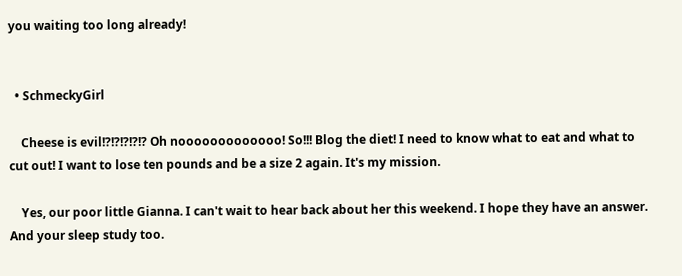you waiting too long already!


  • SchmeckyGirl

    Cheese is evil!?!?!?!?!? Oh nooooooooooooo! So!!! Blog the diet! I need to know what to eat and what to cut out! I want to lose ten pounds and be a size 2 again. It's my mission.

    Yes, our poor little Gianna. I can't wait to hear back about her this weekend. I hope they have an answer. And your sleep study too.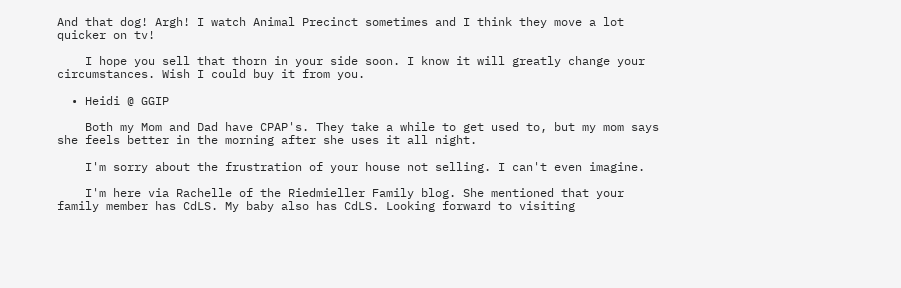And that dog! Argh! I watch Animal Precinct sometimes and I think they move a lot quicker on tv!

    I hope you sell that thorn in your side soon. I know it will greatly change your circumstances. Wish I could buy it from you.

  • Heidi @ GGIP

    Both my Mom and Dad have CPAP's. They take a while to get used to, but my mom says she feels better in the morning after she uses it all night.

    I'm sorry about the frustration of your house not selling. I can't even imagine.

    I'm here via Rachelle of the Riedmieller Family blog. She mentioned that your family member has CdLS. My baby also has CdLS. Looking forward to visiting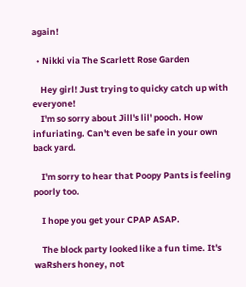again!

  • Nikki via The Scarlett Rose Garden

    Hey girl! Just trying to quicky catch up with everyone!
    I'm so sorry about Jill's lil' pooch. How infuriating. Can't even be safe in your own back yard.

    I'm sorry to hear that Poopy Pants is feeling poorly too.

    I hope you get your CPAP ASAP.

    The block party looked like a fun time. It's waRshers honey, not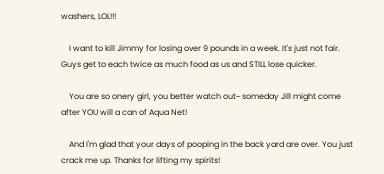washers, LOL!!!

    I want to kill Jimmy for losing over 9 pounds in a week. It's just not fair. Guys get to each twice as much food as us and STILL lose quicker.

    You are so onery girl, you better watch out~ someday Jill might come after YOU will a can of Aqua Net!

    And I'm glad that your days of pooping in the back yard are over. You just crack me up. Thanks for lifting my spirits!